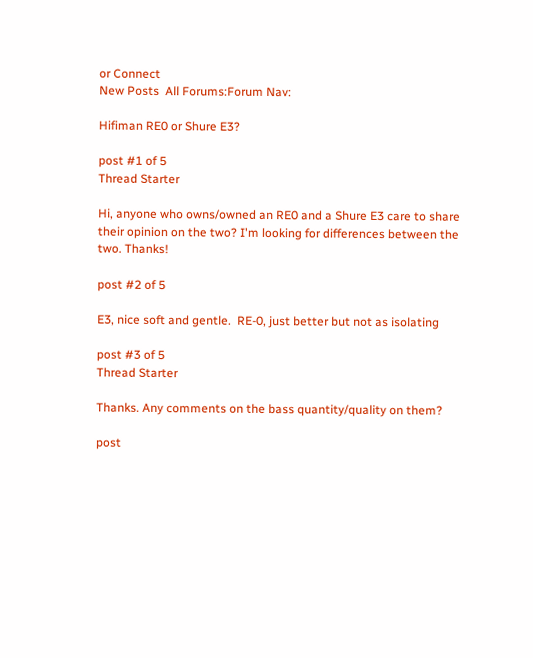or Connect
New Posts  All Forums:Forum Nav:

Hifiman RE0 or Shure E3?

post #1 of 5
Thread Starter

Hi, anyone who owns/owned an RE0 and a Shure E3 care to share their opinion on the two? I'm looking for differences between the two. Thanks!

post #2 of 5

E3, nice soft and gentle.  RE-0, just better but not as isolating

post #3 of 5
Thread Starter

Thanks. Any comments on the bass quantity/quality on them?

post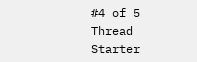#4 of 5
Thread Starter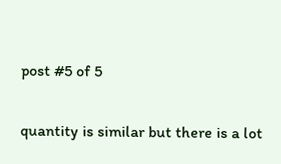post #5 of 5

quantity is similar but there is a lot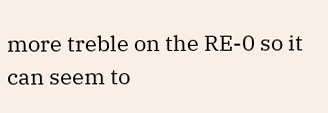more treble on the RE-0 so it can seem to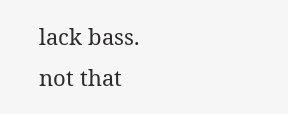lack bass.  not that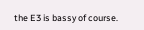the E3 is bassy of course.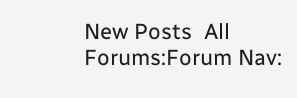New Posts  All Forums:Forum Nav: